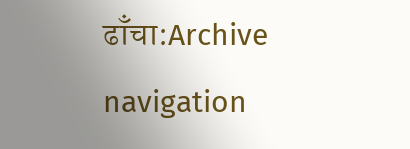ढाँचा:Archive navigation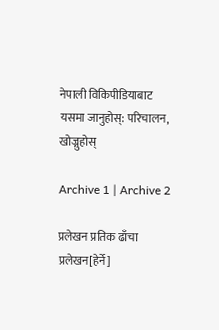नेपाली विकिपीडियाबाट
यसमा जानुहोस्: परिचालन, खोज्नुहोस्

Archive 1 | Archive 2

प्रलेखन प्रतिक ढाँचा प्रलेखन[हेर्ने]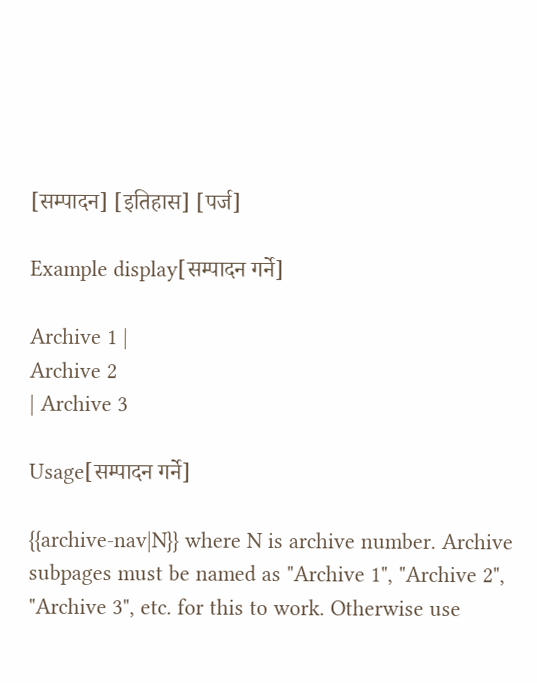[सम्पादन] [इतिहास] [पर्ज]

Example display[सम्पादन गर्ने]

Archive 1 |
Archive 2
| Archive 3

Usage[सम्पादन गर्ने]

{{archive-nav|N}} where N is archive number. Archive subpages must be named as "Archive 1", "Archive 2", "Archive 3", etc. for this to work. Otherwise use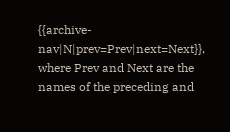{{archive-nav|N|prev=Prev|next=Next}}, where Prev and Next are the names of the preceding and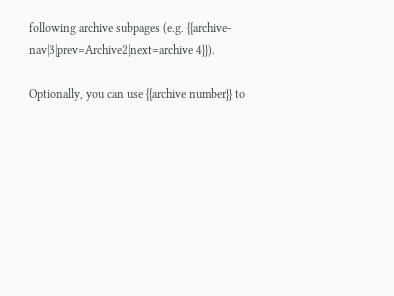following archive subpages (e.g. {{archive-nav|3|prev=Archive2|next=archive 4}}).

Optionally, you can use {{archive number}} to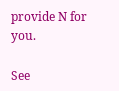provide N for you.

See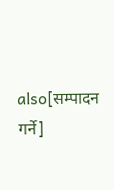also[सम्पादन गर्ने]